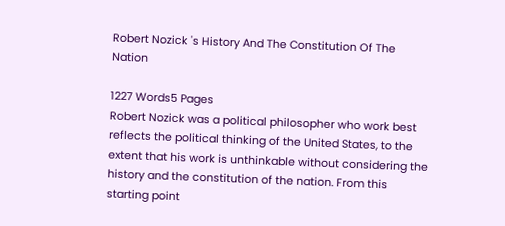Robert Nozick 's History And The Constitution Of The Nation

1227 Words5 Pages
Robert Nozick was a political philosopher who work best reflects the political thinking of the United States, to the extent that his work is unthinkable without considering the history and the constitution of the nation. From this starting point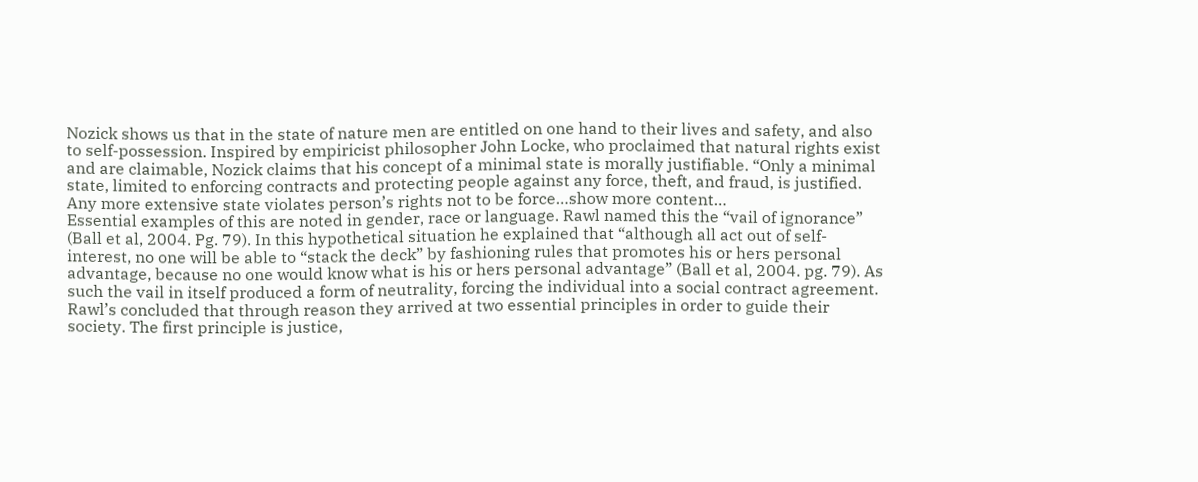Nozick shows us that in the state of nature men are entitled on one hand to their lives and safety, and also to self-possession. Inspired by empiricist philosopher John Locke, who proclaimed that natural rights exist and are claimable, Nozick claims that his concept of a minimal state is morally justifiable. “Only a minimal state, limited to enforcing contracts and protecting people against any force, theft, and fraud, is justified. Any more extensive state violates person’s rights not to be force…show more content…
Essential examples of this are noted in gender, race or language. Rawl named this the “vail of ignorance” (Ball et al, 2004. Pg. 79). In this hypothetical situation he explained that “although all act out of self-interest, no one will be able to “stack the deck” by fashioning rules that promotes his or hers personal advantage, because no one would know what is his or hers personal advantage” (Ball et al, 2004. pg. 79). As such the vail in itself produced a form of neutrality, forcing the individual into a social contract agreement. Rawl’s concluded that through reason they arrived at two essential principles in order to guide their society. The first principle is justice,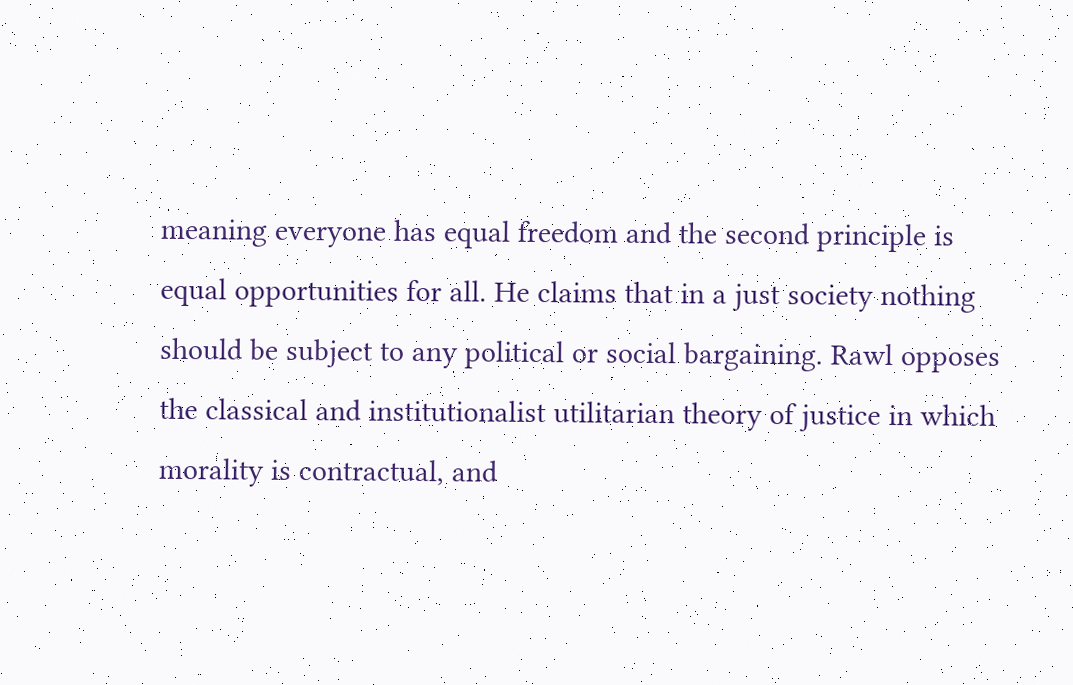meaning everyone has equal freedom and the second principle is equal opportunities for all. He claims that in a just society nothing should be subject to any political or social bargaining. Rawl opposes the classical and institutionalist utilitarian theory of justice in which morality is contractual, and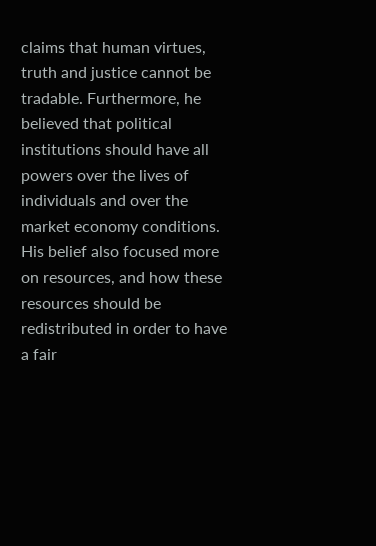claims that human virtues, truth and justice cannot be tradable. Furthermore, he believed that political institutions should have all powers over the lives of individuals and over the market economy conditions. His belief also focused more on resources, and how these resources should be redistributed in order to have a fair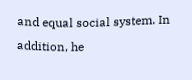and equal social system. In addition, he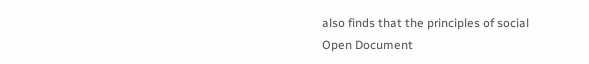also finds that the principles of social
Open Document